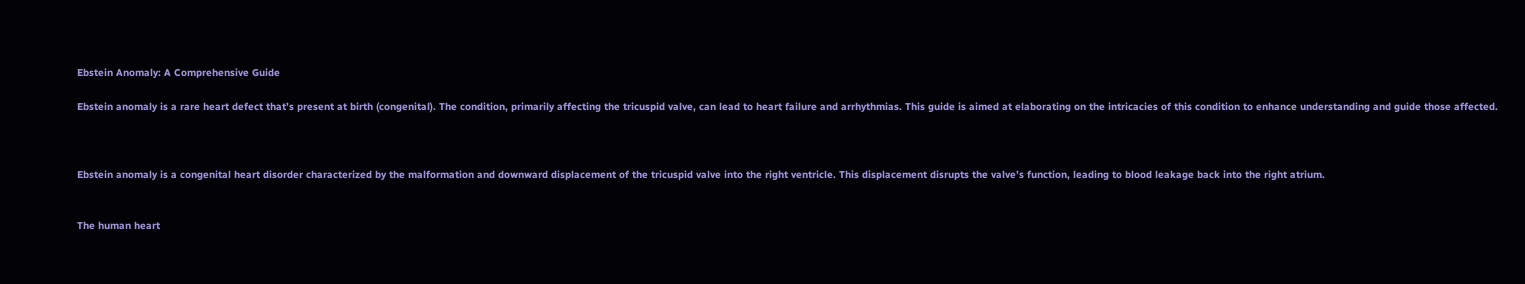Ebstein Anomaly: A Comprehensive Guide

Ebstein anomaly is a rare heart defect that’s present at birth (congenital). The condition, primarily affecting the tricuspid valve, can lead to heart failure and arrhythmias. This guide is aimed at elaborating on the intricacies of this condition to enhance understanding and guide those affected.



Ebstein anomaly is a congenital heart disorder characterized by the malformation and downward displacement of the tricuspid valve into the right ventricle. This displacement disrupts the valve’s function, leading to blood leakage back into the right atrium.


The human heart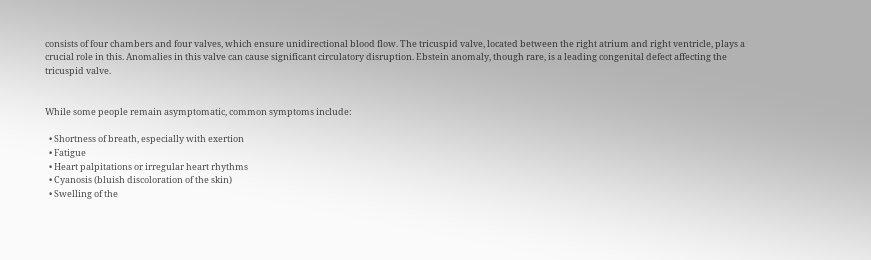consists of four chambers and four valves, which ensure unidirectional blood flow. The tricuspid valve, located between the right atrium and right ventricle, plays a crucial role in this. Anomalies in this valve can cause significant circulatory disruption. Ebstein anomaly, though rare, is a leading congenital defect affecting the tricuspid valve.


While some people remain asymptomatic, common symptoms include:

  • Shortness of breath, especially with exertion
  • Fatigue
  • Heart palpitations or irregular heart rhythms
  • Cyanosis (bluish discoloration of the skin)
  • Swelling of the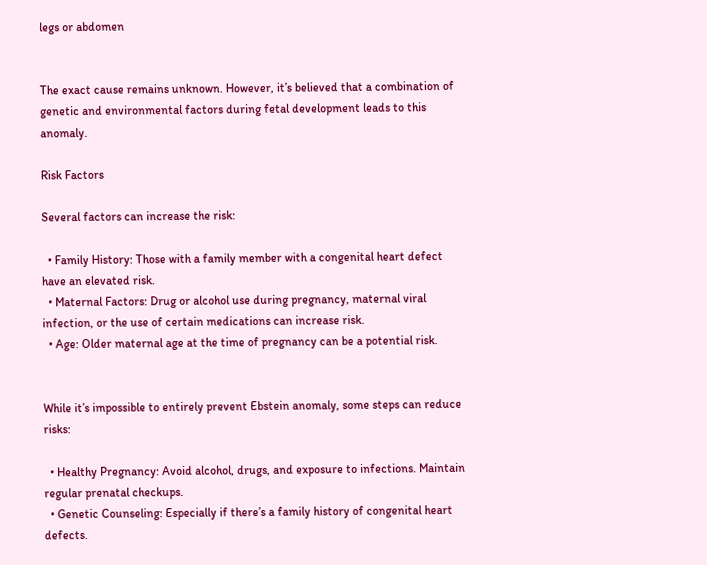legs or abdomen


The exact cause remains unknown. However, it’s believed that a combination of genetic and environmental factors during fetal development leads to this anomaly.

Risk Factors

Several factors can increase the risk:

  • Family History: Those with a family member with a congenital heart defect have an elevated risk.
  • Maternal Factors: Drug or alcohol use during pregnancy, maternal viral infection, or the use of certain medications can increase risk.
  • Age: Older maternal age at the time of pregnancy can be a potential risk.


While it’s impossible to entirely prevent Ebstein anomaly, some steps can reduce risks:

  • Healthy Pregnancy: Avoid alcohol, drugs, and exposure to infections. Maintain regular prenatal checkups.
  • Genetic Counseling: Especially if there’s a family history of congenital heart defects.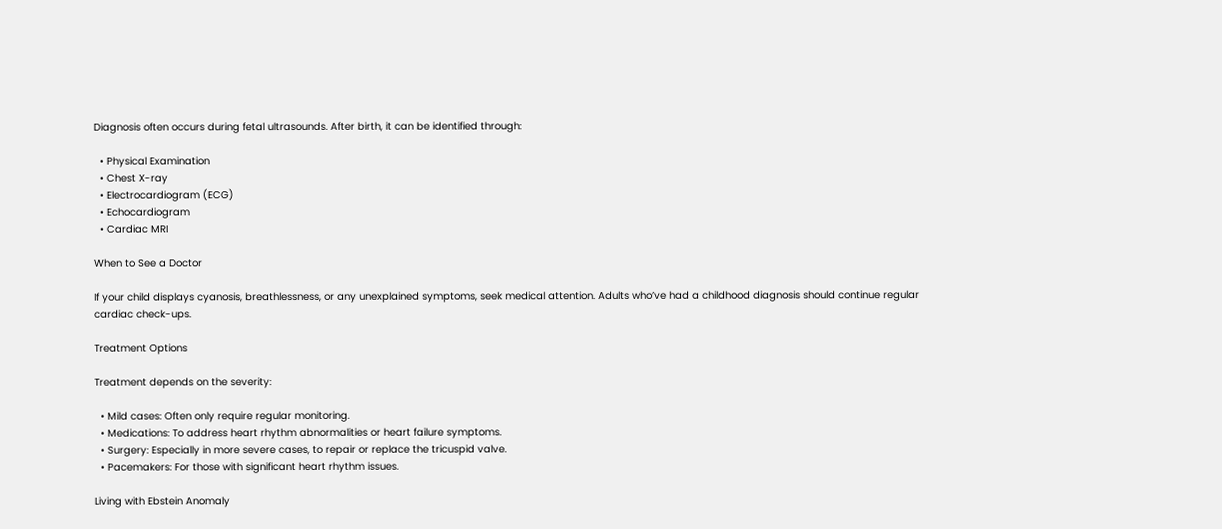Diagnosis often occurs during fetal ultrasounds. After birth, it can be identified through:

  • Physical Examination
  • Chest X-ray
  • Electrocardiogram (ECG)
  • Echocardiogram
  • Cardiac MRI

When to See a Doctor

If your child displays cyanosis, breathlessness, or any unexplained symptoms, seek medical attention. Adults who’ve had a childhood diagnosis should continue regular cardiac check-ups.

Treatment Options

Treatment depends on the severity:

  • Mild cases: Often only require regular monitoring.
  • Medications: To address heart rhythm abnormalities or heart failure symptoms.
  • Surgery: Especially in more severe cases, to repair or replace the tricuspid valve.
  • Pacemakers: For those with significant heart rhythm issues.

Living with Ebstein Anomaly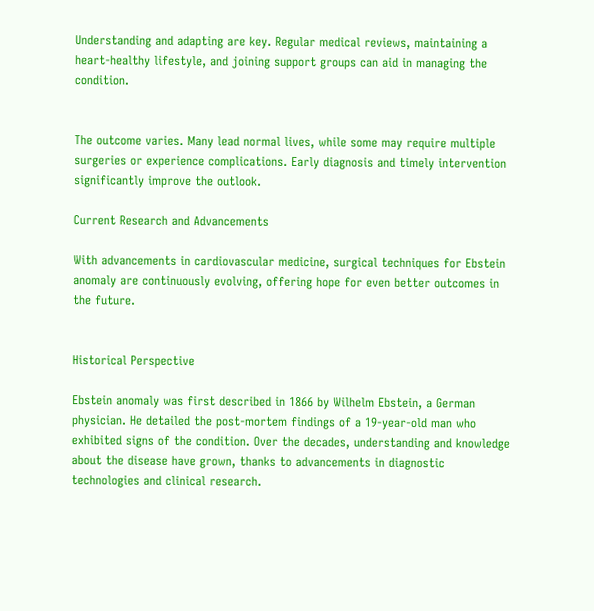Understanding and adapting are key. Regular medical reviews, maintaining a heart-healthy lifestyle, and joining support groups can aid in managing the condition.


The outcome varies. Many lead normal lives, while some may require multiple surgeries or experience complications. Early diagnosis and timely intervention significantly improve the outlook.

Current Research and Advancements

With advancements in cardiovascular medicine, surgical techniques for Ebstein anomaly are continuously evolving, offering hope for even better outcomes in the future.


Historical Perspective

Ebstein anomaly was first described in 1866 by Wilhelm Ebstein, a German physician. He detailed the post-mortem findings of a 19-year-old man who exhibited signs of the condition. Over the decades, understanding and knowledge about the disease have grown, thanks to advancements in diagnostic technologies and clinical research.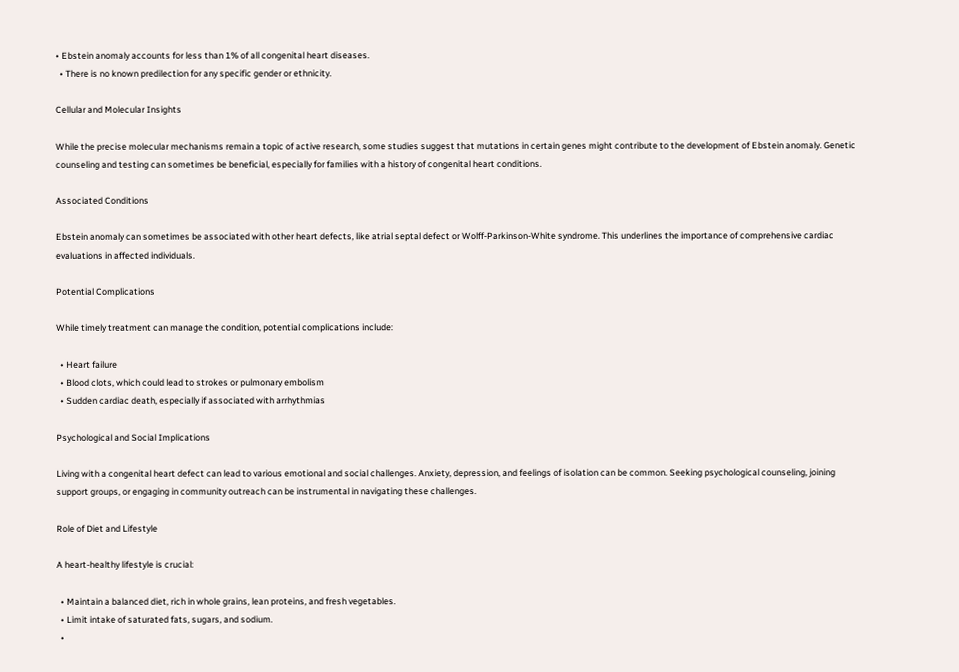• Ebstein anomaly accounts for less than 1% of all congenital heart diseases.
  • There is no known predilection for any specific gender or ethnicity.

Cellular and Molecular Insights

While the precise molecular mechanisms remain a topic of active research, some studies suggest that mutations in certain genes might contribute to the development of Ebstein anomaly. Genetic counseling and testing can sometimes be beneficial, especially for families with a history of congenital heart conditions.

Associated Conditions

Ebstein anomaly can sometimes be associated with other heart defects, like atrial septal defect or Wolff-Parkinson-White syndrome. This underlines the importance of comprehensive cardiac evaluations in affected individuals.

Potential Complications

While timely treatment can manage the condition, potential complications include:

  • Heart failure
  • Blood clots, which could lead to strokes or pulmonary embolism
  • Sudden cardiac death, especially if associated with arrhythmias

Psychological and Social Implications

Living with a congenital heart defect can lead to various emotional and social challenges. Anxiety, depression, and feelings of isolation can be common. Seeking psychological counseling, joining support groups, or engaging in community outreach can be instrumental in navigating these challenges.

Role of Diet and Lifestyle

A heart-healthy lifestyle is crucial:

  • Maintain a balanced diet, rich in whole grains, lean proteins, and fresh vegetables.
  • Limit intake of saturated fats, sugars, and sodium.
  •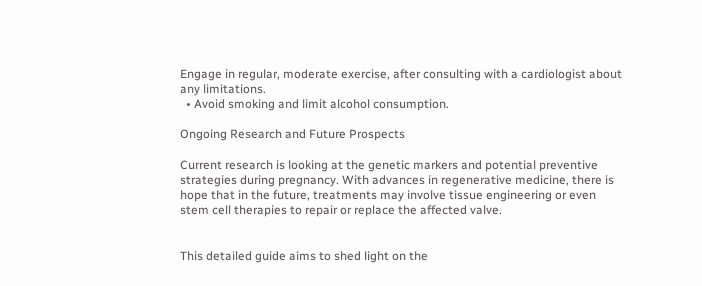Engage in regular, moderate exercise, after consulting with a cardiologist about any limitations.
  • Avoid smoking and limit alcohol consumption.

Ongoing Research and Future Prospects

Current research is looking at the genetic markers and potential preventive strategies during pregnancy. With advances in regenerative medicine, there is hope that in the future, treatments may involve tissue engineering or even stem cell therapies to repair or replace the affected valve.


This detailed guide aims to shed light on the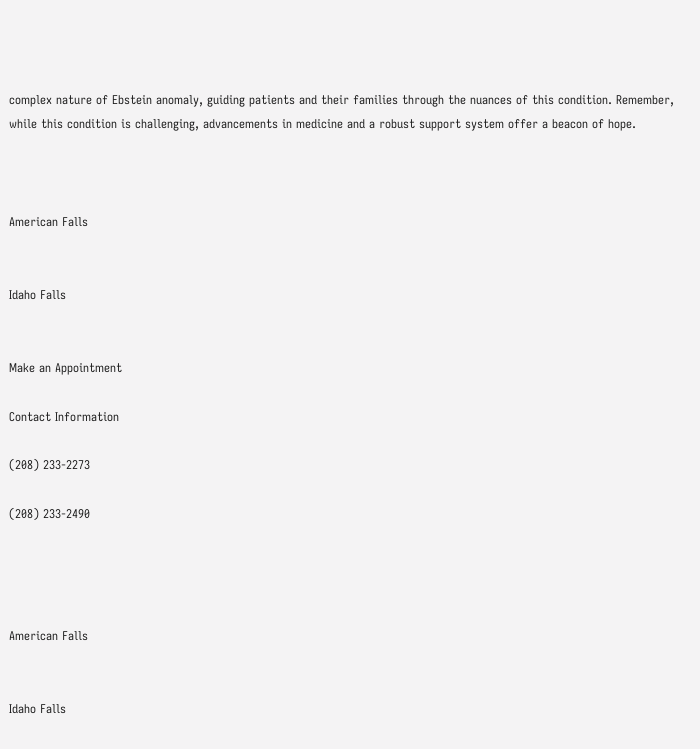complex nature of Ebstein anomaly, guiding patients and their families through the nuances of this condition. Remember, while this condition is challenging, advancements in medicine and a robust support system offer a beacon of hope.



American Falls


Idaho Falls


Make an Appointment

Contact Information

(208) 233-2273

(208) 233-2490




American Falls


Idaho Falls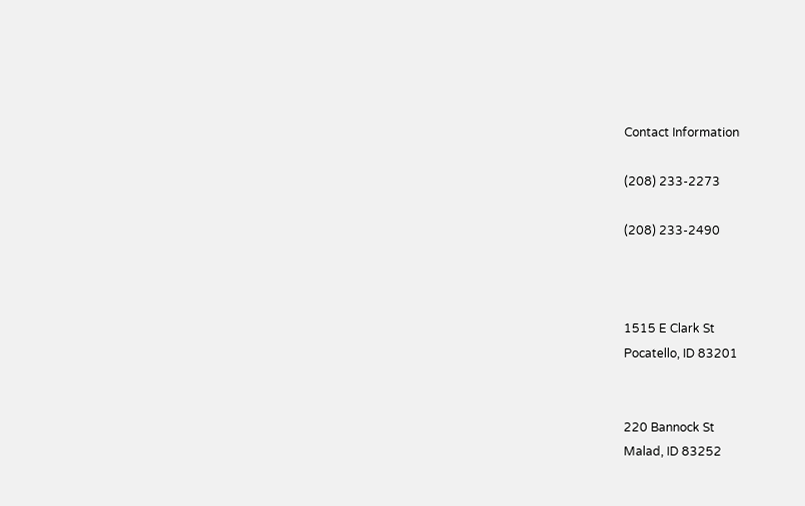Contact Information

(208) 233-2273

(208) 233-2490



1515 E Clark St
Pocatello, ID 83201


220 Bannock St
Malad, ID 83252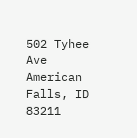502 Tyhee Ave
American Falls, ID 83211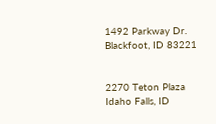1492 Parkway Dr.
Blackfoot, ID 83221


2270 Teton Plaza
Idaho Falls, ID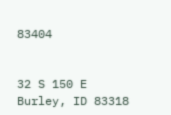83404


32 S 150 E
Burley, ID 83318